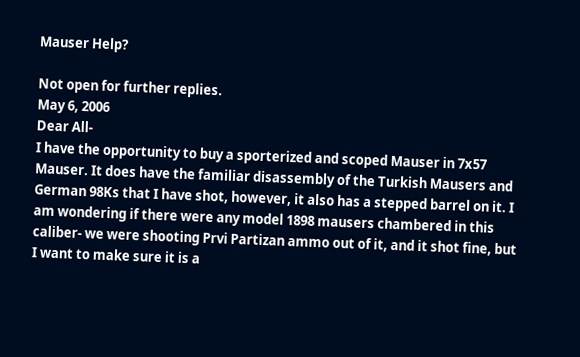Mauser Help?

Not open for further replies.
May 6, 2006
Dear All-
I have the opportunity to buy a sporterized and scoped Mauser in 7x57 Mauser. It does have the familiar disassembly of the Turkish Mausers and German 98Ks that I have shot, however, it also has a stepped barrel on it. I am wondering if there were any model 1898 mausers chambered in this caliber- we were shooting Prvi Partizan ammo out of it, and it shot fine, but I want to make sure it is a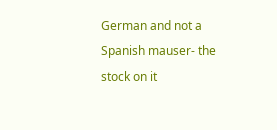German and not a Spanish mauser- the stock on it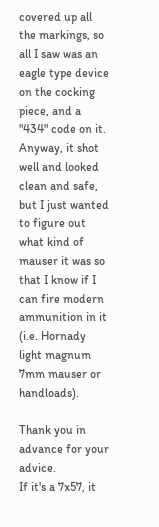covered up all the markings, so all I saw was an eagle type device on the cocking piece, and a "434" code on it. Anyway, it shot well and looked clean and safe, but I just wanted to figure out what kind of mauser it was so that I know if I can fire modern ammunition in it (i.e. Hornady light magnum 7mm mauser or handloads).

Thank you in advance for your advice.
If it's a 7x57, it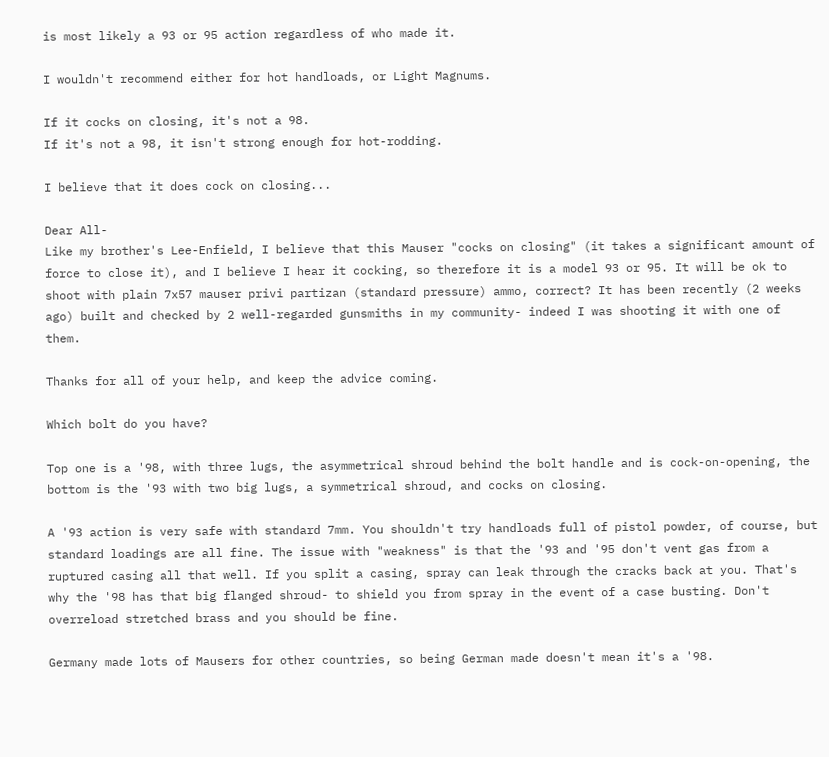is most likely a 93 or 95 action regardless of who made it.

I wouldn't recommend either for hot handloads, or Light Magnums.

If it cocks on closing, it's not a 98.
If it's not a 98, it isn't strong enough for hot-rodding.

I believe that it does cock on closing...

Dear All-
Like my brother's Lee-Enfield, I believe that this Mauser "cocks on closing" (it takes a significant amount of force to close it), and I believe I hear it cocking, so therefore it is a model 93 or 95. It will be ok to shoot with plain 7x57 mauser privi partizan (standard pressure) ammo, correct? It has been recently (2 weeks ago) built and checked by 2 well-regarded gunsmiths in my community- indeed I was shooting it with one of them.

Thanks for all of your help, and keep the advice coming.

Which bolt do you have?

Top one is a '98, with three lugs, the asymmetrical shroud behind the bolt handle and is cock-on-opening, the bottom is the '93 with two big lugs, a symmetrical shroud, and cocks on closing.

A '93 action is very safe with standard 7mm. You shouldn't try handloads full of pistol powder, of course, but standard loadings are all fine. The issue with "weakness" is that the '93 and '95 don't vent gas from a ruptured casing all that well. If you split a casing, spray can leak through the cracks back at you. That's why the '98 has that big flanged shroud- to shield you from spray in the event of a case busting. Don't overreload stretched brass and you should be fine.

Germany made lots of Mausers for other countries, so being German made doesn't mean it's a '98.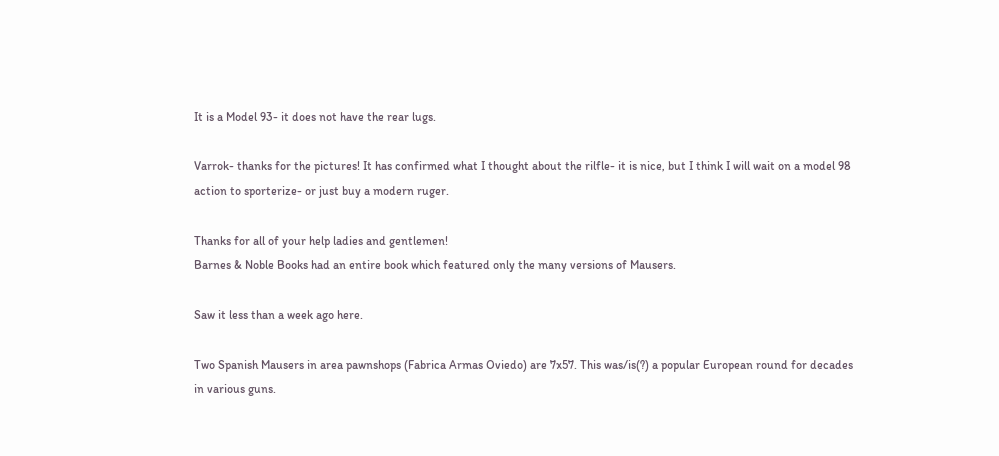It is a Model 93- it does not have the rear lugs.

Varrok- thanks for the pictures! It has confirmed what I thought about the rilfle- it is nice, but I think I will wait on a model 98 action to sporterize- or just buy a modern ruger.

Thanks for all of your help ladies and gentlemen!
Barnes & Noble Books had an entire book which featured only the many versions of Mausers.

Saw it less than a week ago here.

Two Spanish Mausers in area pawnshops (Fabrica Armas Oviedo) are 7x57. This was/is(?) a popular European round for decades in various guns.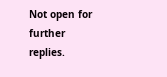Not open for further replies.